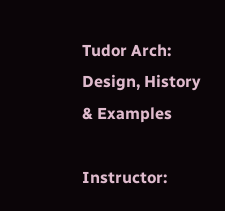Tudor Arch: Design, History & Examples

Instructor: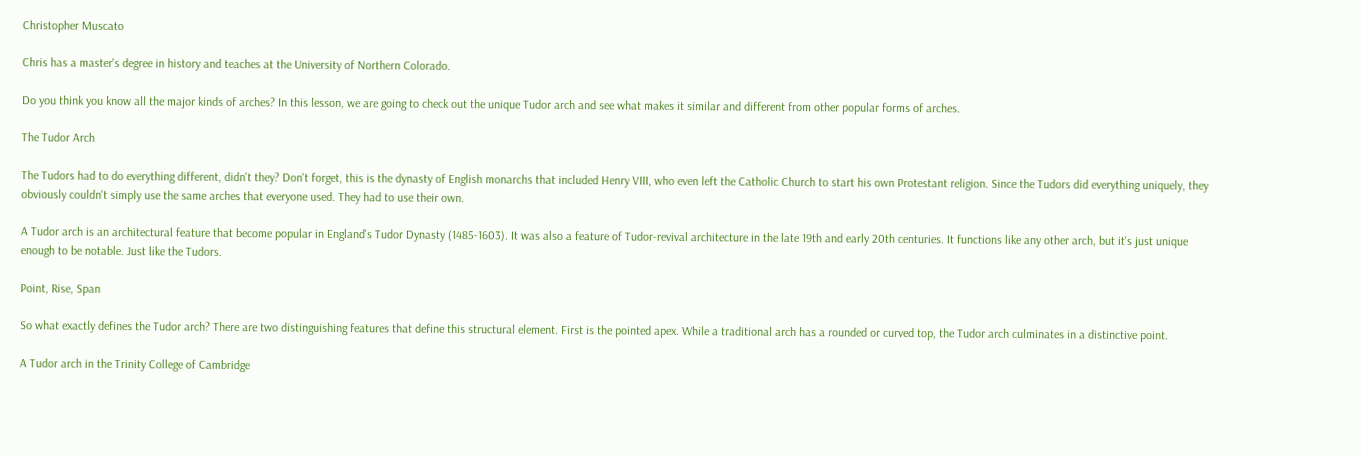Christopher Muscato

Chris has a master's degree in history and teaches at the University of Northern Colorado.

Do you think you know all the major kinds of arches? In this lesson, we are going to check out the unique Tudor arch and see what makes it similar and different from other popular forms of arches.

The Tudor Arch

The Tudors had to do everything different, didn't they? Don't forget, this is the dynasty of English monarchs that included Henry VIII, who even left the Catholic Church to start his own Protestant religion. Since the Tudors did everything uniquely, they obviously couldn't simply use the same arches that everyone used. They had to use their own.

A Tudor arch is an architectural feature that become popular in England's Tudor Dynasty (1485-1603). It was also a feature of Tudor-revival architecture in the late 19th and early 20th centuries. It functions like any other arch, but it's just unique enough to be notable. Just like the Tudors.

Point, Rise, Span

So what exactly defines the Tudor arch? There are two distinguishing features that define this structural element. First is the pointed apex. While a traditional arch has a rounded or curved top, the Tudor arch culminates in a distinctive point.

A Tudor arch in the Trinity College of Cambridge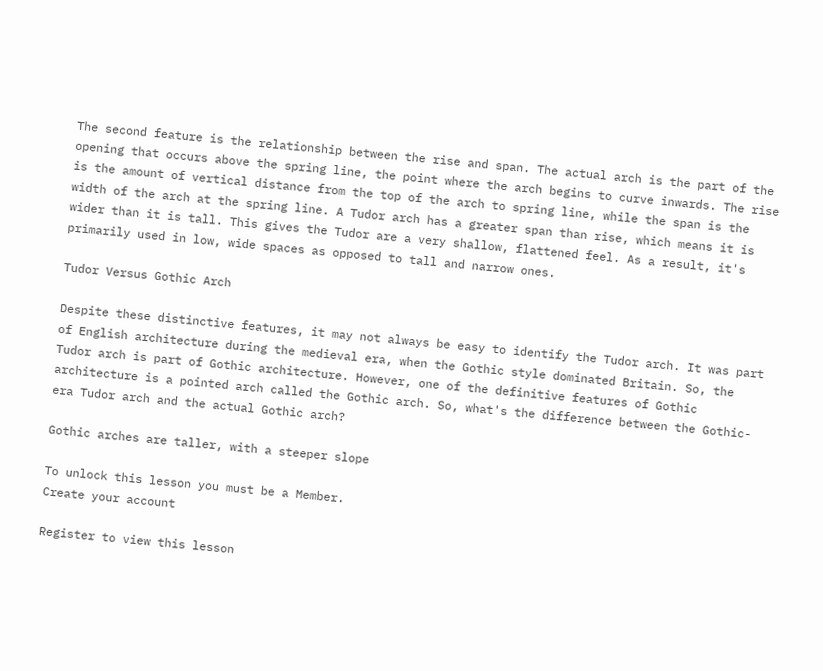The second feature is the relationship between the rise and span. The actual arch is the part of the opening that occurs above the spring line, the point where the arch begins to curve inwards. The rise is the amount of vertical distance from the top of the arch to spring line, while the span is the width of the arch at the spring line. A Tudor arch has a greater span than rise, which means it is wider than it is tall. This gives the Tudor are a very shallow, flattened feel. As a result, it's primarily used in low, wide spaces as opposed to tall and narrow ones.

Tudor Versus Gothic Arch

Despite these distinctive features, it may not always be easy to identify the Tudor arch. It was part of English architecture during the medieval era, when the Gothic style dominated Britain. So, the Tudor arch is part of Gothic architecture. However, one of the definitive features of Gothic architecture is a pointed arch called the Gothic arch. So, what's the difference between the Gothic-era Tudor arch and the actual Gothic arch?

Gothic arches are taller, with a steeper slope

To unlock this lesson you must be a Member.
Create your account

Register to view this lesson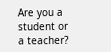Are you a student or a teacher?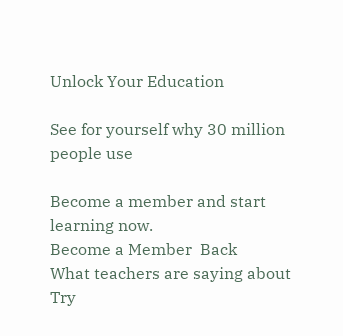Unlock Your Education

See for yourself why 30 million people use

Become a member and start learning now.
Become a Member  Back
What teachers are saying about
Try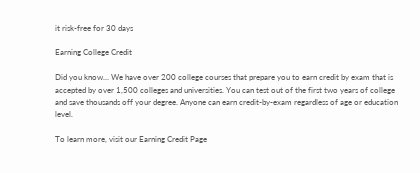it risk-free for 30 days

Earning College Credit

Did you know… We have over 200 college courses that prepare you to earn credit by exam that is accepted by over 1,500 colleges and universities. You can test out of the first two years of college and save thousands off your degree. Anyone can earn credit-by-exam regardless of age or education level.

To learn more, visit our Earning Credit Page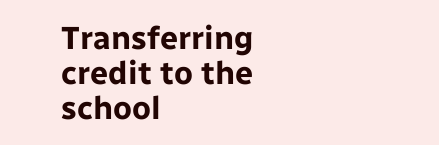Transferring credit to the school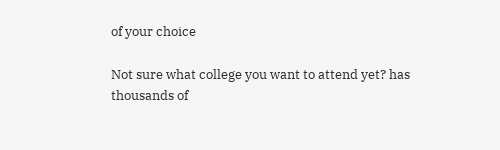of your choice

Not sure what college you want to attend yet? has thousands of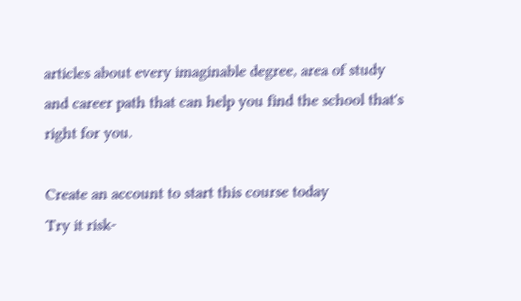articles about every imaginable degree, area of study and career path that can help you find the school that's right for you.

Create an account to start this course today
Try it risk-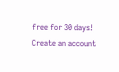free for 30 days!
Create an account